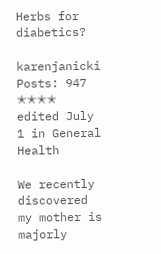Herbs for diabetics?

karenjanicki Posts: 947 ✭✭✭✭
edited July 1 in General Health

We recently discovered my mother is majorly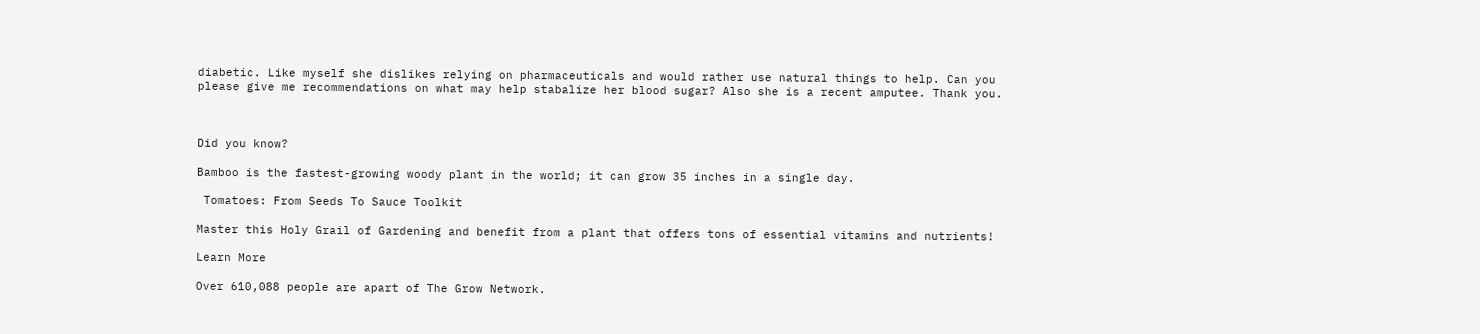diabetic. Like myself she dislikes relying on pharmaceuticals and would rather use natural things to help. Can you please give me recommendations on what may help stabalize her blood sugar? Also she is a recent amputee. Thank you.



Did you know?

Bamboo is the fastest-growing woody plant in the world; it can grow 35 inches in a single day.

 Tomatoes: From Seeds To Sauce Toolkit

Master this Holy Grail of Gardening and benefit from a plant that offers tons of essential vitamins and nutrients!

Learn More

Over 610,088 people are apart of The Grow Network.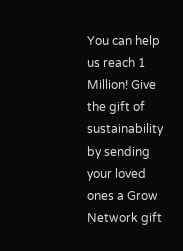You can help us reach 1 Million! Give the gift of sustainability by sending your loved ones a Grow Network gift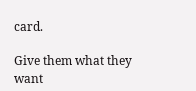card.

Give them what they want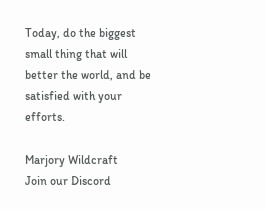Today, do the biggest small thing that will better the world, and be satisfied with your efforts.

Marjory Wildcraft
Join our Discord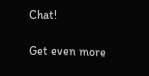Chat!

Get even more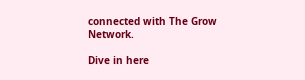connected with The Grow Network.

Dive in here